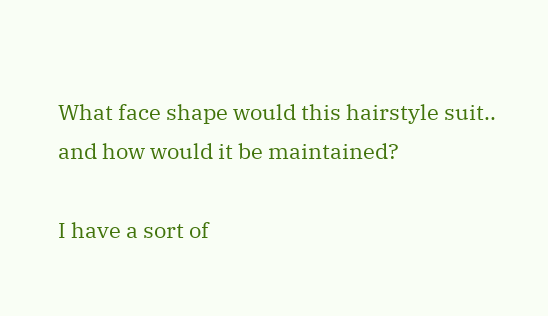What face shape would this hairstyle suit.. and how would it be maintained?

I have a sort of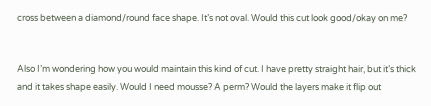cross between a diamond/round face shape. It’s not oval. Would this cut look good/okay on me?


Also I’m wondering how you would maintain this kind of cut. I have pretty straight hair, but it’s thick and it takes shape easily. Would I need mousse? A perm? Would the layers make it flip out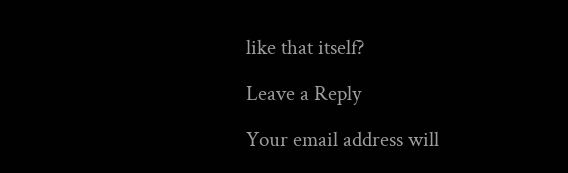like that itself?

Leave a Reply

Your email address will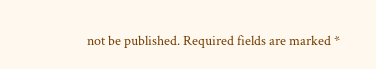not be published. Required fields are marked *